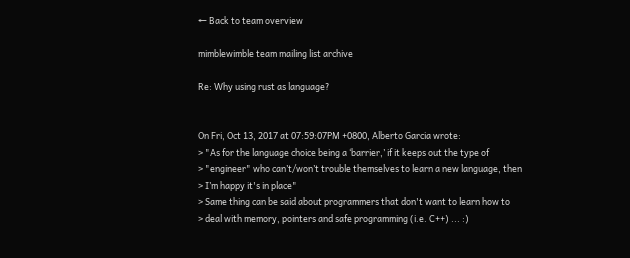← Back to team overview

mimblewimble team mailing list archive

Re: Why using rust as language?


On Fri, Oct 13, 2017 at 07:59:07PM +0800, Alberto Garcia wrote:
> "As for the language choice being a ‘barrier,’ if it keeps out the type of
> "engineer" who can’t/won’t trouble themselves to learn a new language, then
> I’m happy it's in place"
> Same thing can be said about programmers that don't want to learn how to
> deal with memory, pointers and safe programming (i.e. C++) ... :)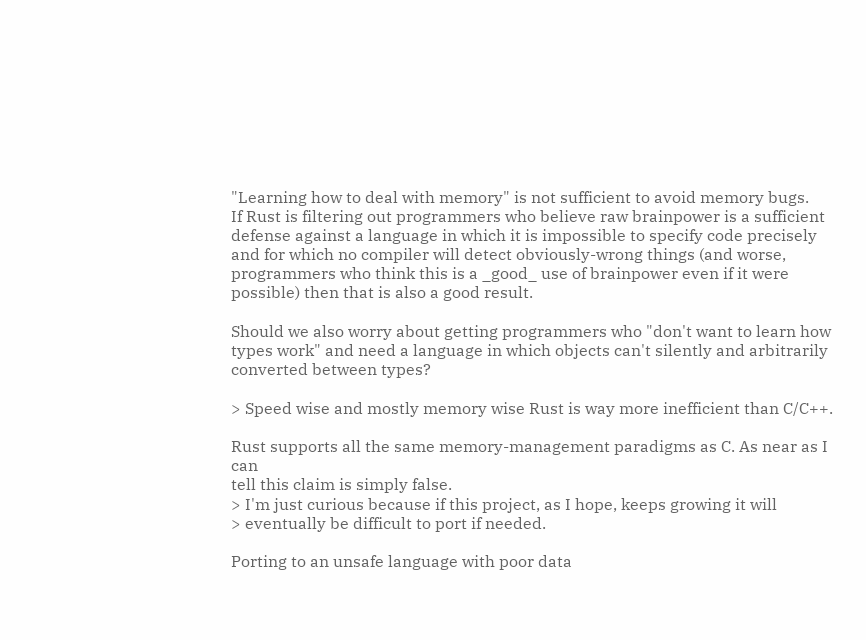"Learning how to deal with memory" is not sufficient to avoid memory bugs.
If Rust is filtering out programmers who believe raw brainpower is a sufficient
defense against a language in which it is impossible to specify code precisely
and for which no compiler will detect obviously-wrong things (and worse,
programmers who think this is a _good_ use of brainpower even if it were
possible) then that is also a good result.

Should we also worry about getting programmers who "don't want to learn how
types work" and need a language in which objects can't silently and arbitrarily
converted between types?

> Speed wise and mostly memory wise Rust is way more inefficient than C/C++.

Rust supports all the same memory-management paradigms as C. As near as I can
tell this claim is simply false.
> I'm just curious because if this project, as I hope, keeps growing it will
> eventually be difficult to port if needed.

Porting to an unsafe language with poor data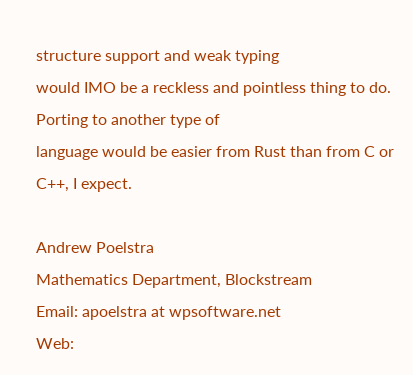structure support and weak typing
would IMO be a reckless and pointless thing to do. Porting to another type of
language would be easier from Rust than from C or C++, I expect.

Andrew Poelstra
Mathematics Department, Blockstream
Email: apoelstra at wpsoftware.net
Web: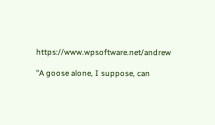https://www.wpsoftware.net/andrew

"A goose alone, I suppose, can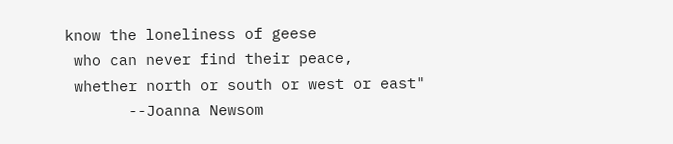know the loneliness of geese
 who can never find their peace,
 whether north or south or west or east"
       --Joanna Newsom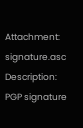Attachment: signature.asc
Description: PGP signature